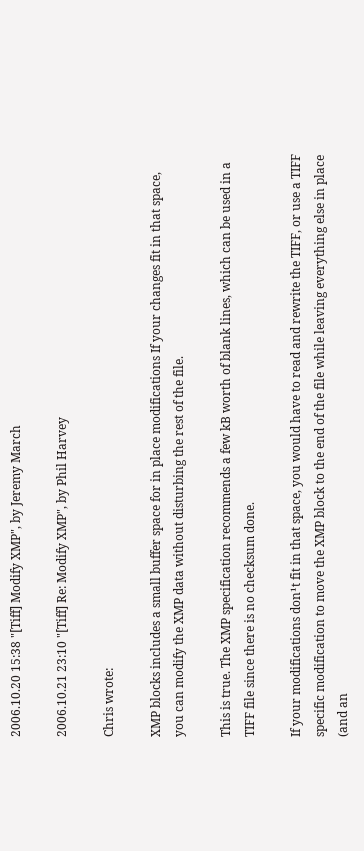2006.10.20 15:38 "[Tiff] Modify XMP", by Jeremy March

2006.10.21 23:10 "[Tiff] Re: Modify XMP", by Phil Harvey

Chris wrote:

XMP blocks includes a small buffer space for in place modifications If your changes fit in that space, you can modify the XMP data without disturbing the rest of the file.

This is true. The XMP specification recommends a few kB worth of blank lines, which can be used in a TIFF file since there is no checksum done.

If your modifications don¹t fit in that space, you would have to read and rewrite the TIFF, or use a TIFF specific modification to move the XMP block to the end of the file while leaving everything else in place (and an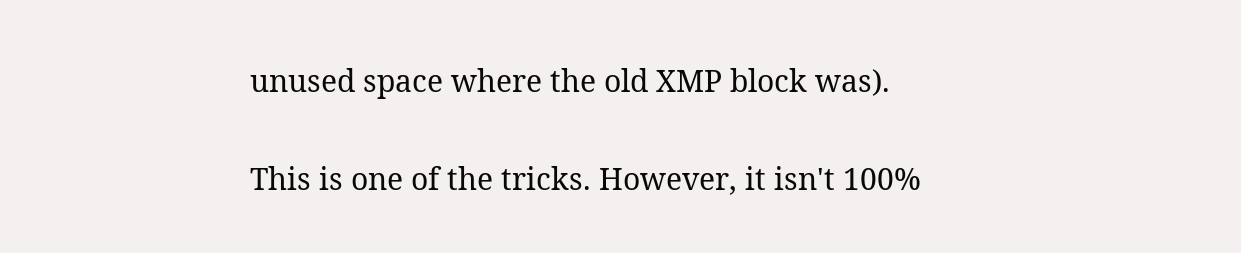unused space where the old XMP block was).

This is one of the tricks. However, it isn't 100%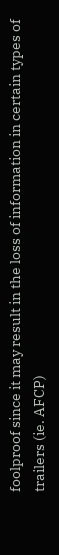foolproof since it may result in the loss of information in certain types of trailers (ie. AFCP)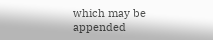which may be appended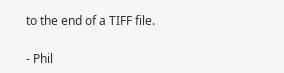to the end of a TIFF file.

- Phil